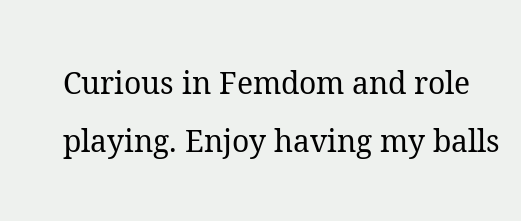Curious in Femdom and role playing. Enjoy having my balls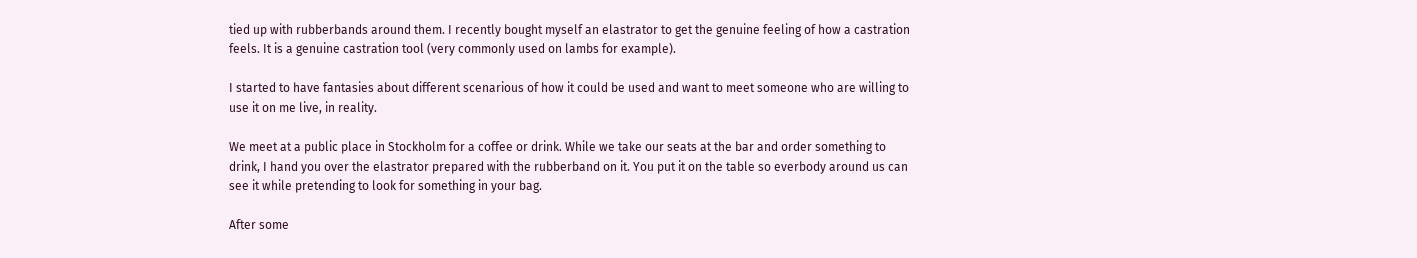tied up with rubberbands around them. I recently bought myself an elastrator to get the genuine feeling of how a castration feels. It is a genuine castration tool (very commonly used on lambs for example).

I started to have fantasies about different scenarious of how it could be used and want to meet someone who are willing to use it on me live, in reality.

We meet at a public place in Stockholm for a coffee or drink. While we take our seats at the bar and order something to drink, I hand you over the elastrator prepared with the rubberband on it. You put it on the table so everbody around us can see it while pretending to look for something in your bag.

After some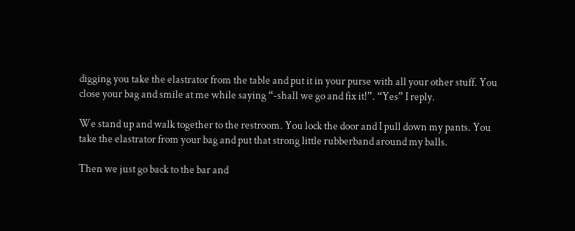digging you take the elastrator from the table and put it in your purse with all your other stuff. You close your bag and smile at me while saying “-shall we go and fix it!”. “Yes” I reply.

We stand up and walk together to the restroom. You lock the door and I pull down my pants. You take the elastrator from your bag and put that strong little rubberband around my balls.

Then we just go back to the bar and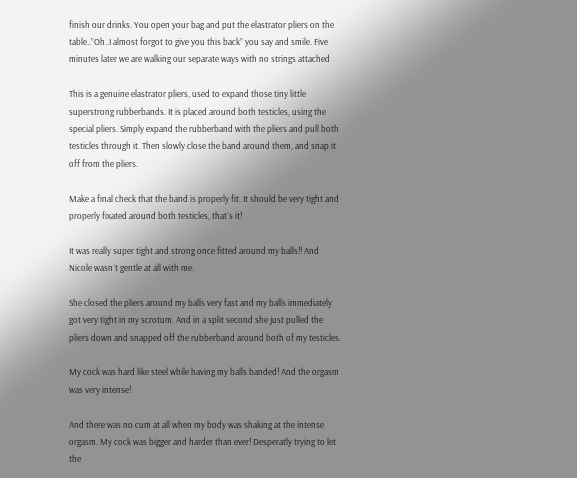finish our drinks. You open your bag and put the elastrator pliers on the table..”Oh..I almost forgot to give you this back” you say and smile. Five minutes later we are walking our separate ways with no strings attached

This is a genuine elastrator pliers, used to expand those tiny little superstrong rubberbands. It is placed around both testicles, using the special pliers. Simply expand the rubberband with the pliers and pull both testicles through it. Then slowly close the band around them, and snap it off from the pliers.

Make a final check that the band is properly fit. It should be very tight and properly fixated around both testicles, that´s it!

It was really super tight and strong once fitted around my balls!! And Nicole wasn´t gentle at all with me.

She closed the pliers around my balls very fast and my balls immediately got very tight in my scrotum. And in a split second she just pulled the pliers down and snapped off the rubberband around both of my testicles.

My cock was hard like steel while having my balls banded! And the orgasm was very intense!

And there was no cum at all when my body was shaking at the intense orgasm. My cock was bigger and harder than ever! Desperatly trying to let the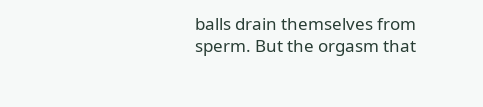balls drain themselves from sperm. But the orgasm that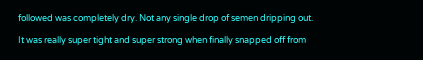followed was completely dry. Not any single drop of semen dripping out.

It was really super tight and super strong when finally snapped off from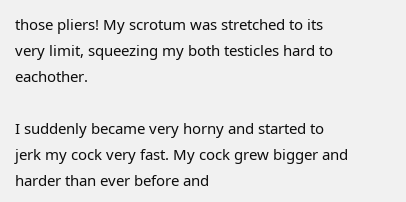those pliers! My scrotum was stretched to its very limit, squeezing my both testicles hard to eachother.

I suddenly became very horny and started to jerk my cock very fast. My cock grew bigger and harder than ever before and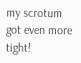my scrotum got even more tight!